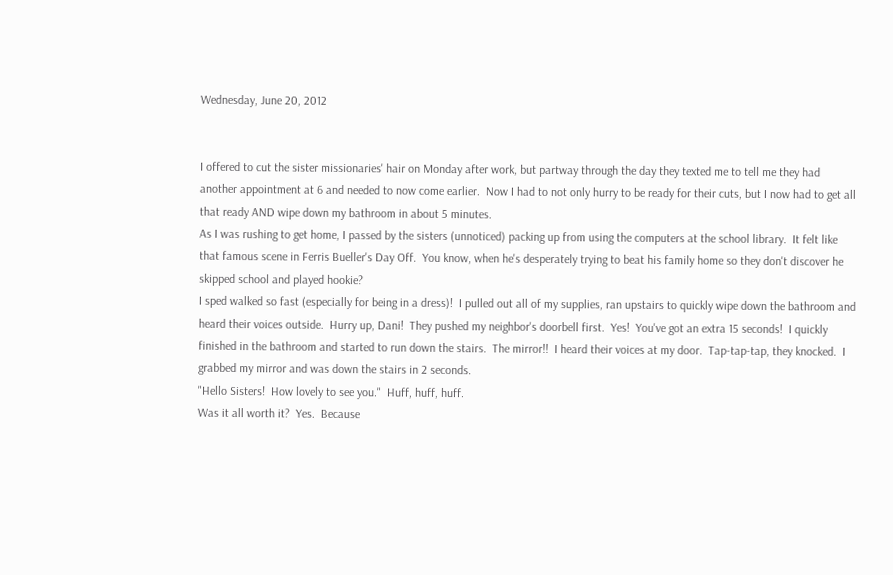Wednesday, June 20, 2012


I offered to cut the sister missionaries' hair on Monday after work, but partway through the day they texted me to tell me they had another appointment at 6 and needed to now come earlier.  Now I had to not only hurry to be ready for their cuts, but I now had to get all that ready AND wipe down my bathroom in about 5 minutes.
As I was rushing to get home, I passed by the sisters (unnoticed) packing up from using the computers at the school library.  It felt like that famous scene in Ferris Bueller's Day Off.  You know, when he's desperately trying to beat his family home so they don't discover he skipped school and played hookie?
I sped walked so fast (especially for being in a dress)!  I pulled out all of my supplies, ran upstairs to quickly wipe down the bathroom and heard their voices outside.  Hurry up, Dani!  They pushed my neighbor's doorbell first.  Yes!  You've got an extra 15 seconds!  I quickly finished in the bathroom and started to run down the stairs.  The mirror!!  I heard their voices at my door.  Tap-tap-tap, they knocked.  I grabbed my mirror and was down the stairs in 2 seconds.
"Hello Sisters!  How lovely to see you."  Huff, huff, huff.
Was it all worth it?  Yes.  Because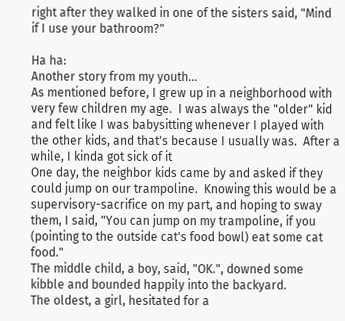right after they walked in one of the sisters said, "Mind if I use your bathroom?"

Ha ha:
Another story from my youth...
As mentioned before, I grew up in a neighborhood with very few children my age.  I was always the "older" kid and felt like I was babysitting whenever I played with the other kids, and that's because I usually was.  After a while, I kinda got sick of it
One day, the neighbor kids came by and asked if they could jump on our trampoline.  Knowing this would be a supervisory-sacrifice on my part, and hoping to sway them, I said, "You can jump on my trampoline, if you (pointing to the outside cat's food bowl) eat some cat food."
The middle child, a boy, said, "OK.", downed some kibble and bounded happily into the backyard.
The oldest, a girl, hesitated for a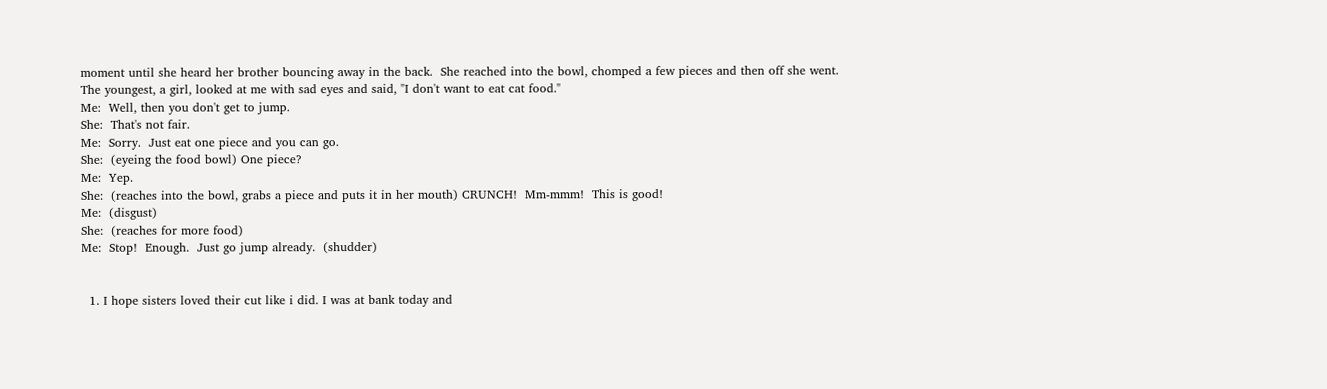moment until she heard her brother bouncing away in the back.  She reached into the bowl, chomped a few pieces and then off she went.
The youngest, a girl, looked at me with sad eyes and said, "I don't want to eat cat food."
Me:  Well, then you don't get to jump.
She:  That's not fair.
Me:  Sorry.  Just eat one piece and you can go.
She:  (eyeing the food bowl) One piece?
Me:  Yep.
She:  (reaches into the bowl, grabs a piece and puts it in her mouth) CRUNCH!  Mm-mmm!  This is good!
Me:  (disgust)
She:  (reaches for more food)
Me:  Stop!  Enough.  Just go jump already.  (shudder)


  1. I hope sisters loved their cut like i did. I was at bank today and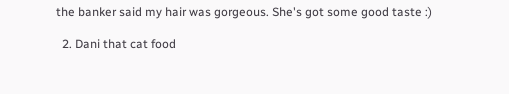the banker said my hair was gorgeous. She's got some good taste :)

  2. Dani that cat food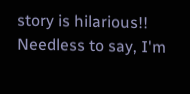story is hilarious!! Needless to say, I'm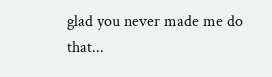glad you never made me do that...